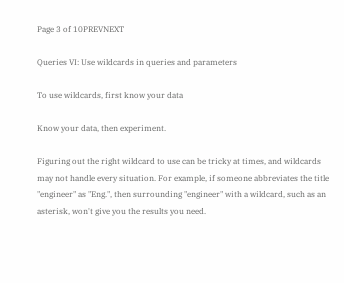Page 3 of 10PREVNEXT

Queries VI: Use wildcards in queries and parameters

To use wildcards, first know your data

Know your data, then experiment.

Figuring out the right wildcard to use can be tricky at times, and wildcards may not handle every situation. For example, if someone abbreviates the title "engineer" as "Eng.", then surrounding "engineer" with a wildcard, such as an asterisk, won't give you the results you need.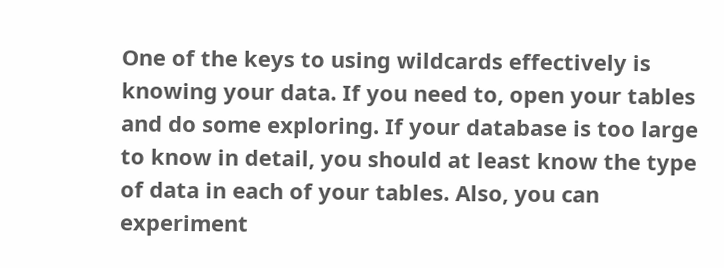One of the keys to using wildcards effectively is knowing your data. If you need to, open your tables and do some exploring. If your database is too large to know in detail, you should at least know the type of data in each of your tables. Also, you can experiment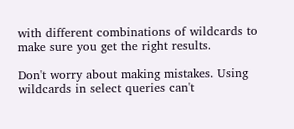with different combinations of wildcards to make sure you get the right results.

Don't worry about making mistakes. Using wildcards in select queries can't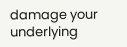damage your underlying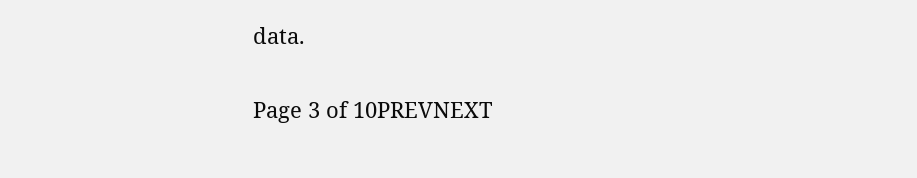data.

Page 3 of 10PREVNEXT